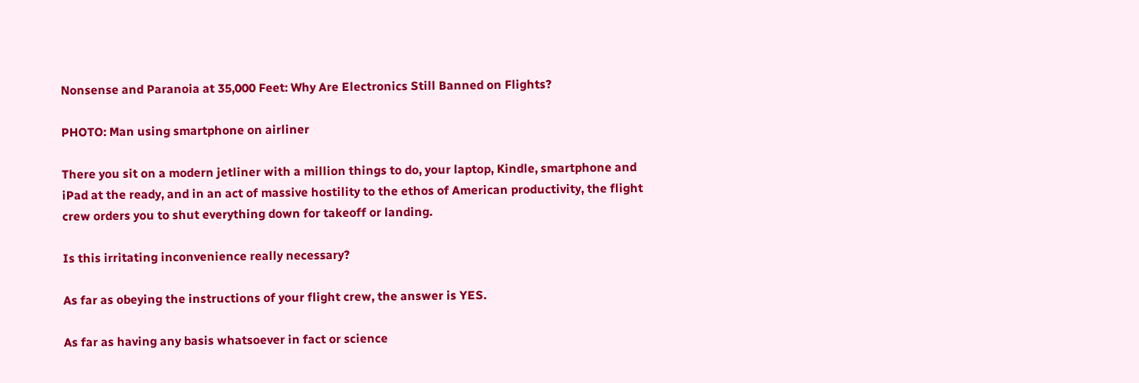Nonsense and Paranoia at 35,000 Feet: Why Are Electronics Still Banned on Flights?

PHOTO: Man using smartphone on airliner

There you sit on a modern jetliner with a million things to do, your laptop, Kindle, smartphone and iPad at the ready, and in an act of massive hostility to the ethos of American productivity, the flight crew orders you to shut everything down for takeoff or landing.

Is this irritating inconvenience really necessary?

As far as obeying the instructions of your flight crew, the answer is YES.

As far as having any basis whatsoever in fact or science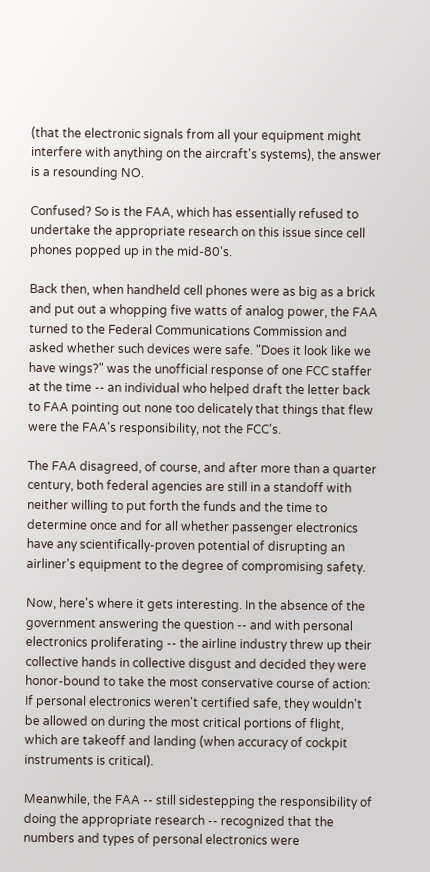(that the electronic signals from all your equipment might interfere with anything on the aircraft's systems), the answer is a resounding NO.

Confused? So is the FAA, which has essentially refused to undertake the appropriate research on this issue since cell phones popped up in the mid-80's.

Back then, when handheld cell phones were as big as a brick and put out a whopping five watts of analog power, the FAA turned to the Federal Communications Commission and asked whether such devices were safe. "Does it look like we have wings?" was the unofficial response of one FCC staffer at the time -- an individual who helped draft the letter back to FAA pointing out none too delicately that things that flew were the FAA's responsibility, not the FCC's.

The FAA disagreed, of course, and after more than a quarter century, both federal agencies are still in a standoff with neither willing to put forth the funds and the time to determine once and for all whether passenger electronics have any scientifically-proven potential of disrupting an airliner's equipment to the degree of compromising safety.

Now, here's where it gets interesting. In the absence of the government answering the question -- and with personal electronics proliferating -- the airline industry threw up their collective hands in collective disgust and decided they were honor-bound to take the most conservative course of action: If personal electronics weren't certified safe, they wouldn't be allowed on during the most critical portions of flight, which are takeoff and landing (when accuracy of cockpit instruments is critical).

Meanwhile, the FAA -- still sidestepping the responsibility of doing the appropriate research -- recognized that the numbers and types of personal electronics were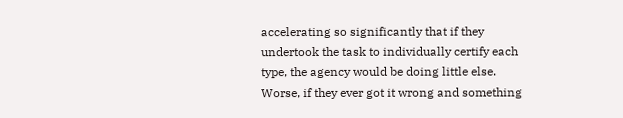accelerating so significantly that if they undertook the task to individually certify each type, the agency would be doing little else. Worse, if they ever got it wrong and something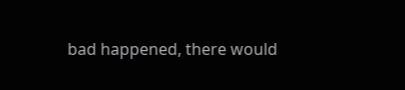bad happened, there would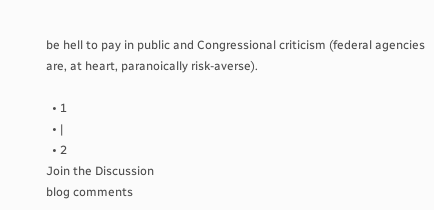be hell to pay in public and Congressional criticism (federal agencies are, at heart, paranoically risk-averse).

  • 1
  • |
  • 2
Join the Discussion
blog comments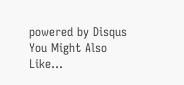powered by Disqus
You Might Also Like...